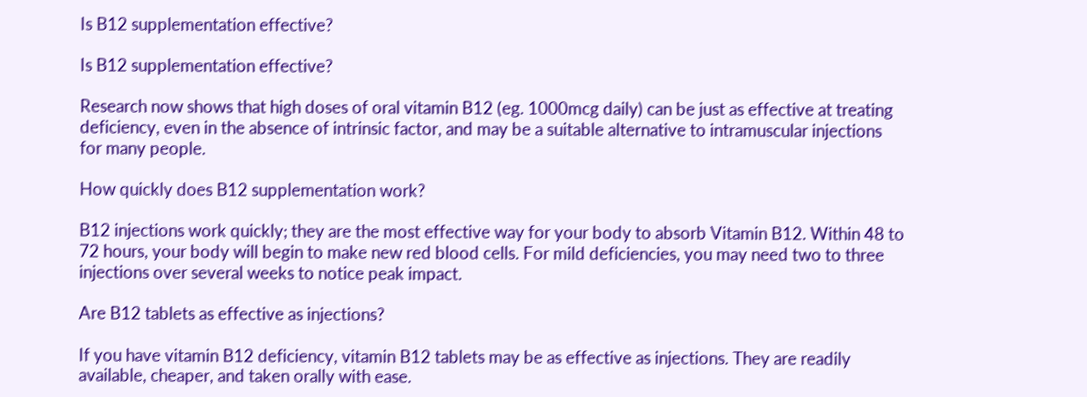Is B12 supplementation effective?

Is B12 supplementation effective?

Research now shows that high doses of oral vitamin B12 (eg. 1000mcg daily) can be just as effective at treating deficiency, even in the absence of intrinsic factor, and may be a suitable alternative to intramuscular injections for many people.

How quickly does B12 supplementation work?

B12 injections work quickly; they are the most effective way for your body to absorb Vitamin B12. Within 48 to 72 hours, your body will begin to make new red blood cells. For mild deficiencies, you may need two to three injections over several weeks to notice peak impact.

Are B12 tablets as effective as injections?

If you have vitamin B12 deficiency, vitamin B12 tablets may be as effective as injections. They are readily available, cheaper, and taken orally with ease.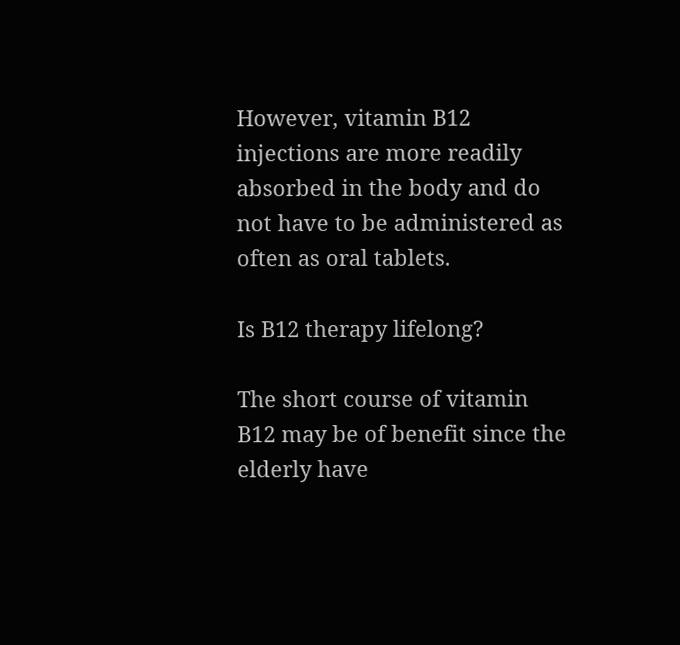However, vitamin B12 injections are more readily absorbed in the body and do not have to be administered as often as oral tablets.

Is B12 therapy lifelong?

The short course of vitamin B12 may be of benefit since the elderly have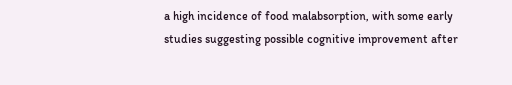a high incidence of food malabsorption, with some early studies suggesting possible cognitive improvement after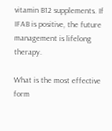vitamin B12 supplements. If IFAB is positive, the future management is lifelong therapy.

What is the most effective form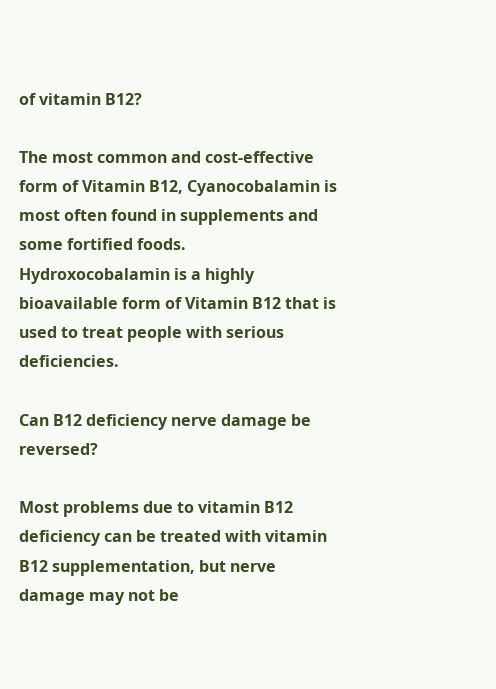of vitamin B12?

The most common and cost-effective form of Vitamin B12, Cyanocobalamin is most often found in supplements and some fortified foods. Hydroxocobalamin is a highly bioavailable form of Vitamin B12 that is used to treat people with serious deficiencies.

Can B12 deficiency nerve damage be reversed?

Most problems due to vitamin B12 deficiency can be treated with vitamin B12 supplementation, but nerve damage may not be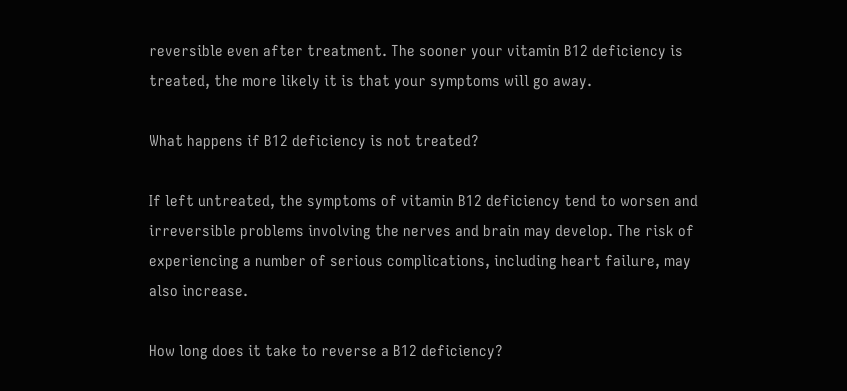reversible even after treatment. The sooner your vitamin B12 deficiency is treated, the more likely it is that your symptoms will go away.

What happens if B12 deficiency is not treated?

If left untreated, the symptoms of vitamin B12 deficiency tend to worsen and irreversible problems involving the nerves and brain may develop. The risk of experiencing a number of serious complications, including heart failure, may also increase.

How long does it take to reverse a B12 deficiency?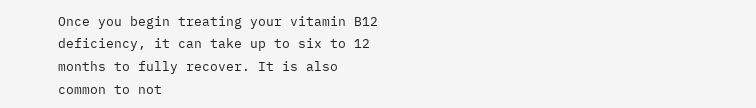Once you begin treating your vitamin B12 deficiency, it can take up to six to 12 months to fully recover. It is also common to not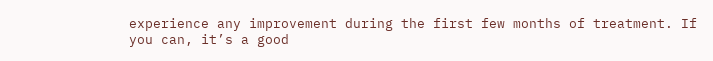experience any improvement during the first few months of treatment. If you can, it’s a good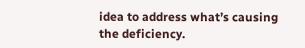idea to address what’s causing the deficiency.